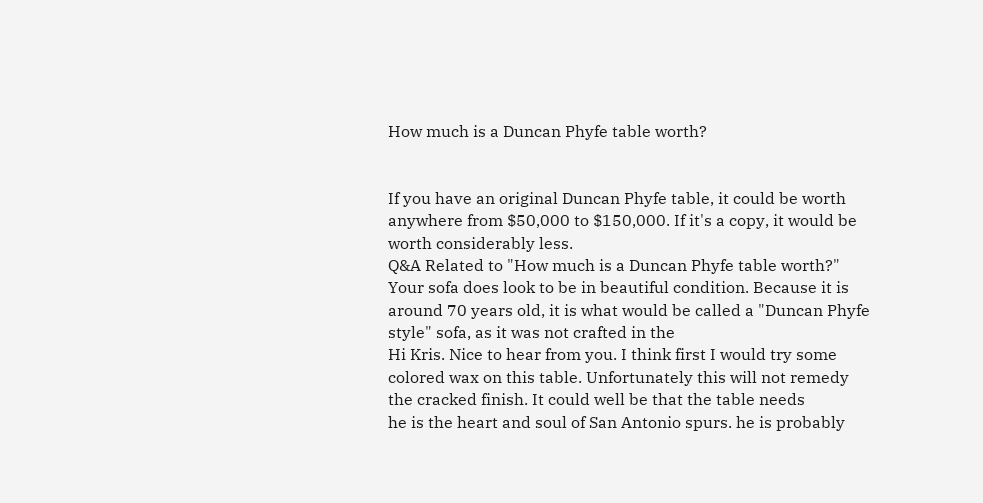How much is a Duncan Phyfe table worth?


If you have an original Duncan Phyfe table, it could be worth anywhere from $50,000 to $150,000. If it's a copy, it would be worth considerably less.
Q&A Related to "How much is a Duncan Phyfe table worth?"
Your sofa does look to be in beautiful condition. Because it is around 70 years old, it is what would be called a "Duncan Phyfe style" sofa, as it was not crafted in the
Hi Kris. Nice to hear from you. I think first I would try some colored wax on this table. Unfortunately this will not remedy the cracked finish. It could well be that the table needs
he is the heart and soul of San Antonio spurs. he is probably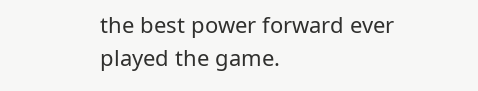the best power forward ever played the game.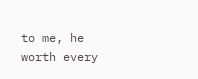to me, he worth every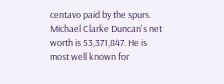centavo paid by the spurs.
Michael Clarke Duncan's net worth is 53,371,847. He is most well known for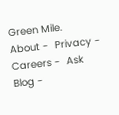Green Mile.
About -  Privacy -  Careers -  Ask Blog -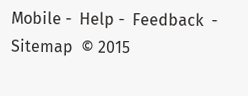Mobile -  Help -  Feedback  -  Sitemap  © 2015